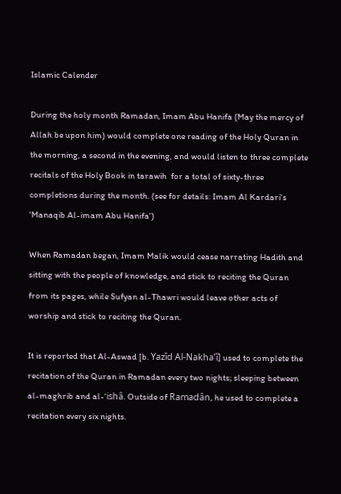Islamic Calender

During the holy month Ramadan, Imam Abu Hanifa (May the mercy of Allah be upon him) would complete one reading of the Holy Quran in the morning, a second in the evening, and would listen to three complete recitals of the Holy Book in tarawih  for a total of sixty-three completions during the month. (see for details: Imam Al Kardari's 'Manaqib Al-imam Abu Hanifa')

When Ramadan began, Imam Malik would cease narrating Hadith and sitting with the people of knowledge, and stick to reciting the Quran from its pages, while Sufyan al-Thawri would leave other acts of worship and stick to reciting the Quran.

It is reported that Al-Aswad [b. Yazîd Al-Nakha’î] used to complete the recitation of the Quran in Ramadan every two nights; sleeping between al-maghrib and al-‘ishâ. Outside of Ramadân, he used to complete a recitation every six nights.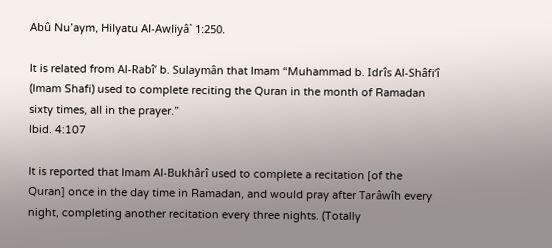Abû Nu’aym, Hilyatu Al-Awliyâ` 1:250.

It is related from Al-Rabî’ b. Sulaymân that Imam “Muhammad b. Idrîs Al-Shâfi’î (Imam Shafi) used to complete reciting the Quran in the month of Ramadan sixty times, all in the prayer.”
Ibid. 4:107

It is reported that Imam Al-Bukhârî used to complete a recitation [of the Quran] once in the day time in Ramadan, and would pray after Tarâwîh every night, completing another recitation every three nights. (Totally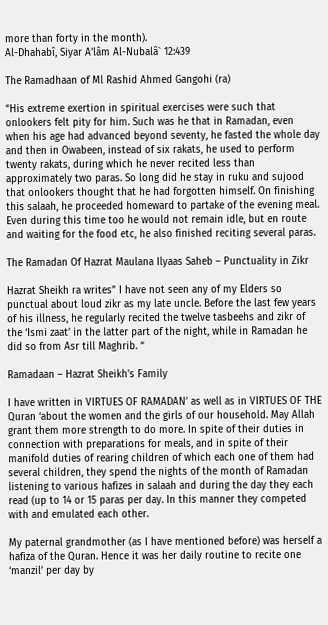more than forty in the month).
Al-Dhahabî, Siyar A’lâm Al-Nubalâ` 12:439

The Ramadhaan of Ml Rashid Ahmed Gangohi (ra)

“His extreme exertion in spiritual exercises were such that onlookers felt pity for him. Such was he that in Ramadan, even when his age had advanced beyond seventy, he fasted the whole day and then in Owabeen, instead of six rakats, he used to perform twenty rakats, during which he never recited less than approximately two paras. So long did he stay in ruku and sujood that onlookers thought that he had forgotten himself. On finishing this salaah, he proceeded homeward to partake of the evening meal. Even during this time too he would not remain idle, but en route and waiting for the food etc, he also finished reciting several paras.

The Ramadan Of Hazrat Maulana Ilyaas Saheb – Punctuality in Zikr

Hazrat Sheikh ra writes” I have not seen any of my Elders so punctual about loud zikr as my late uncle. Before the last few years of his illness, he regularly recited the twelve tasbeehs and zikr of the ‘Ismi zaat’ in the latter part of the night, while in Ramadan he did so from Asr till Maghrib. “

Ramadaan – Hazrat Sheikh's Family

I have written in VIRTUES OF RAMADAN’ as well as in VIRTUES OF THE Quran ‘about the women and the girls of our household. May Allah grant them more strength to do more. In spite of their duties in connection with preparations for meals, and in spite of their manifold duties of rearing children of which each one of them had several children, they spend the nights of the month of Ramadan listening to various hafizes in salaah and during the day they each read (up to 14 or 15 paras per day. In this manner they competed with and emulated each other.

My paternal grandmother (as I have mentioned before) was herself a hafiza of the Quran. Hence it was her daily routine to recite one ‘manzil’ per day by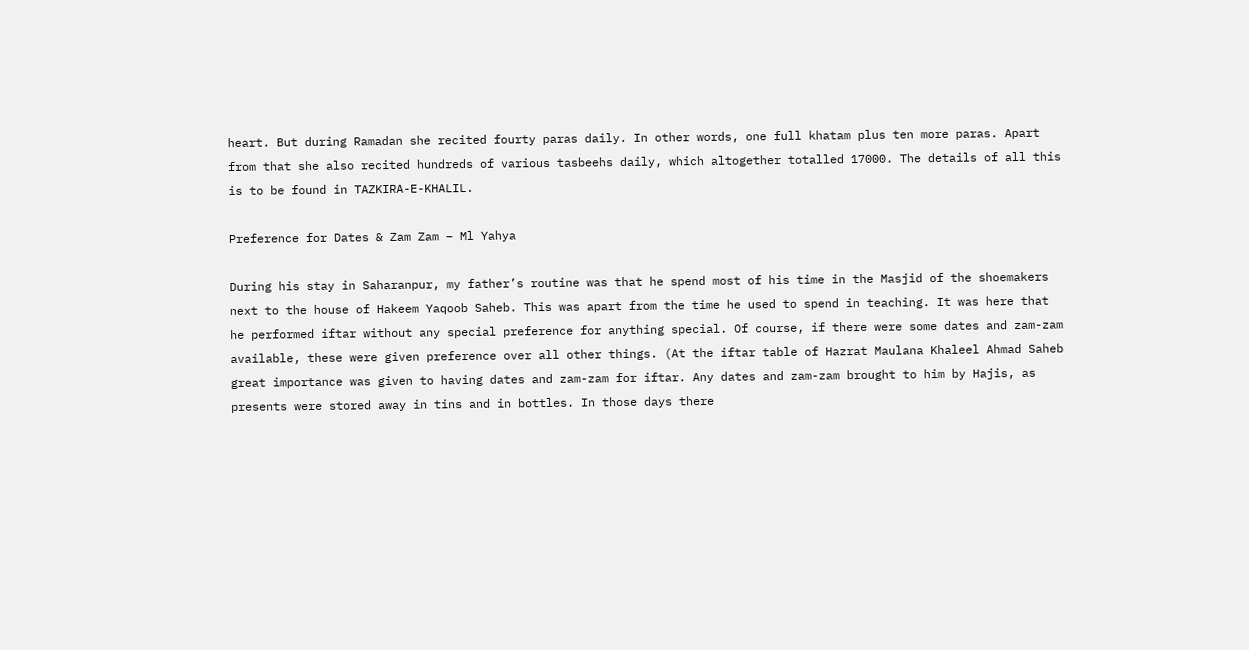heart. But during Ramadan she recited fourty paras daily. In other words, one full khatam plus ten more paras. Apart from that she also recited hundreds of various tasbeehs daily, which altogether totalled 17000. The details of all this is to be found in TAZKIRA-E-KHALIL.

Preference for Dates & Zam Zam – Ml Yahya

During his stay in Saharanpur, my father’s routine was that he spend most of his time in the Masjid of the shoemakers next to the house of Hakeem Yaqoob Saheb. This was apart from the time he used to spend in teaching. It was here that he performed iftar without any special preference for anything special. Of course, if there were some dates and zam-zam available, these were given preference over all other things. (At the iftar table of Hazrat Maulana Khaleel Ahmad Saheb great importance was given to having dates and zam-zam for iftar. Any dates and zam-zam brought to him by Hajis, as presents were stored away in tins and in bottles. In those days there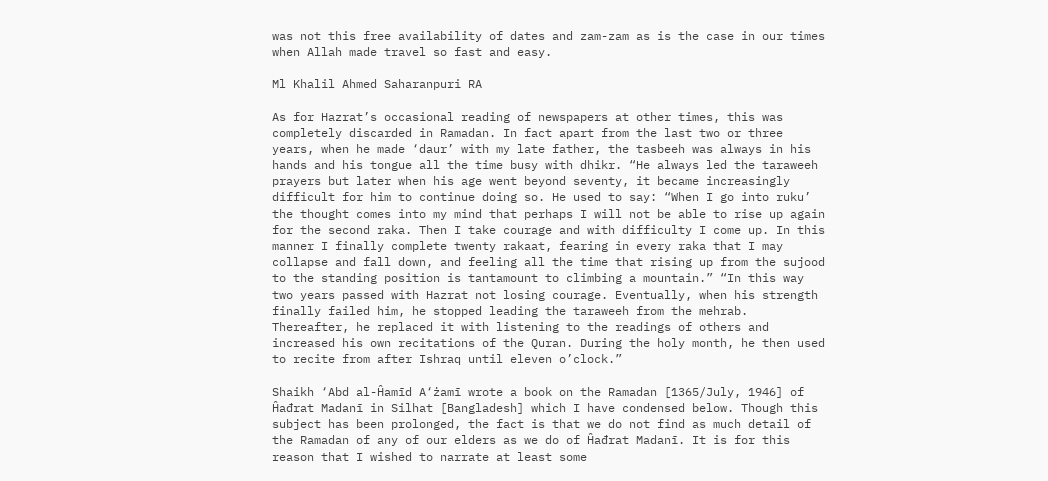was not this free availability of dates and zam-zam as is the case in our times when Allah made travel so fast and easy.

Ml Khalil Ahmed Saharanpuri RA

As for Hazrat’s occasional reading of newspapers at other times, this was completely discarded in Ramadan. In fact apart from the last two or three years, when he made ‘daur’ with my late father, the tasbeeh was always in his hands and his tongue all the time busy with dhikr. “He always led the taraweeh prayers but later when his age went beyond seventy, it became increasingly difficult for him to continue doing so. He used to say: “When I go into ruku’ the thought comes into my mind that perhaps I will not be able to rise up again for the second raka. Then I take courage and with difficulty I come up. In this manner I finally complete twenty rakaat, fearing in every raka that I may collapse and fall down, and feeling all the time that rising up from the sujood to the standing position is tantamount to climbing a mountain.” “In this way two years passed with Hazrat not losing courage. Eventually, when his strength finally failed him, he stopped leading the taraweeh from the mehrab. Thereafter, he replaced it with listening to the readings of others and increased his own recitations of the Quran. During the holy month, he then used to recite from after Ishraq until eleven o’clock.”

Shaikh ‘Abd al-Ĥamīd A‘żamī wrote a book on the Ramadan [1365/July, 1946] of Ĥađrat Madanī in Silhat [Bangladesh] which I have condensed below. Though this subject has been prolonged, the fact is that we do not find as much detail of the Ramadan of any of our elders as we do of Ĥađrat Madanī. It is for this reason that I wished to narrate at least some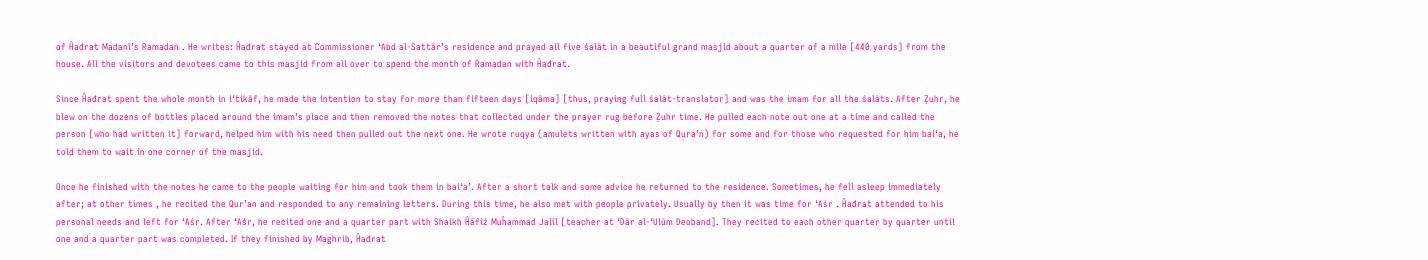of Ĥađrat Madanī’s Ramadan . He writes: Ĥađrat stayed at Commissioner ‘Abd al-Sattār’s residence and prayed all five śalāt in a beautiful grand masjid about a quarter of a mile [440 yards] from the house. All the visitors and devotees came to this masjid from all over to spend the month of Ramadan with Ĥađrat.

Since Ĥađrat spent the whole month in i‘tikāf, he made the intention to stay for more than fifteen days [iqāma] [thus, praying full śalāt-translator] and was the imam for all the śalāts. After Ẓuhr, he blew on the dozens of bottles placed around the imam’s place and then removed the notes that collected under the prayer rug before Ẓuhr time. He pulled each note out one at a time and called the person [who had written it] forward, helped him with his need then pulled out the next one. He wrote ruqya (amulets written with ayas of Qura’n) for some and for those who requested for him bai‘a, he told them to wait in one corner of the masjid.

Once he finished with the notes he came to the people waiting for him and took them in bai‘a’. After a short talk and some advice he returned to the residence. Sometimes, he fell asleep immediately after; at other times , he recited the Qur’an and responded to any remaining letters. During this time, he also met with people privately. Usually by then it was time for ‘Aśr . Ĥađrat attended to his personal needs and left for ‘Aśr. After ‘Aśr, he recited one and a quarter part with Shaikh Ĥāfiż Muĥammad Jalīl [teacher at ‘Dār al-‘Ulūm Deoband]. They recited to each other quarter by quarter until one and a quarter part was completed. If they finished by Maghrib, Ĥađrat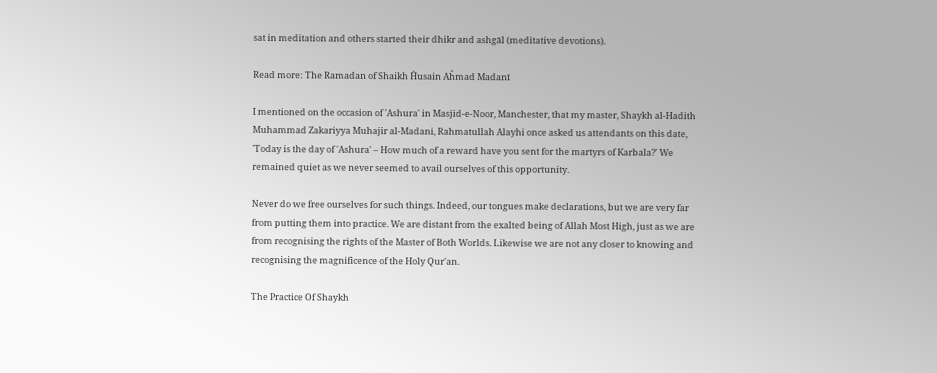sat in meditation and others started their dhikr and ashgāl (meditative devotions).

Read more: The Ramadan of Shaikh Ĥusain Aĥmad Madanī

I mentioned on the occasion of 'Ashura' in Masjid-e-Noor, Manchester, that my master, Shaykh al-Hadith Muhammad Zakariyya Muhajir al-Madani, Rahmatullah Alayhi once asked us attendants on this date, 'Today is the day of 'Ashura' – How much of a reward have you sent for the martyrs of Karbala?' We remained quiet as we never seemed to avail ourselves of this opportunity.

Never do we free ourselves for such things. Indeed, our tongues make declarations, but we are very far from putting them into practice. We are distant from the exalted being of Allah Most High, just as we are from recognising the rights of the Master of Both Worlds. Likewise we are not any closer to knowing and recognising the magnificence of the Holy Qur'an.

The Practice Of Shaykh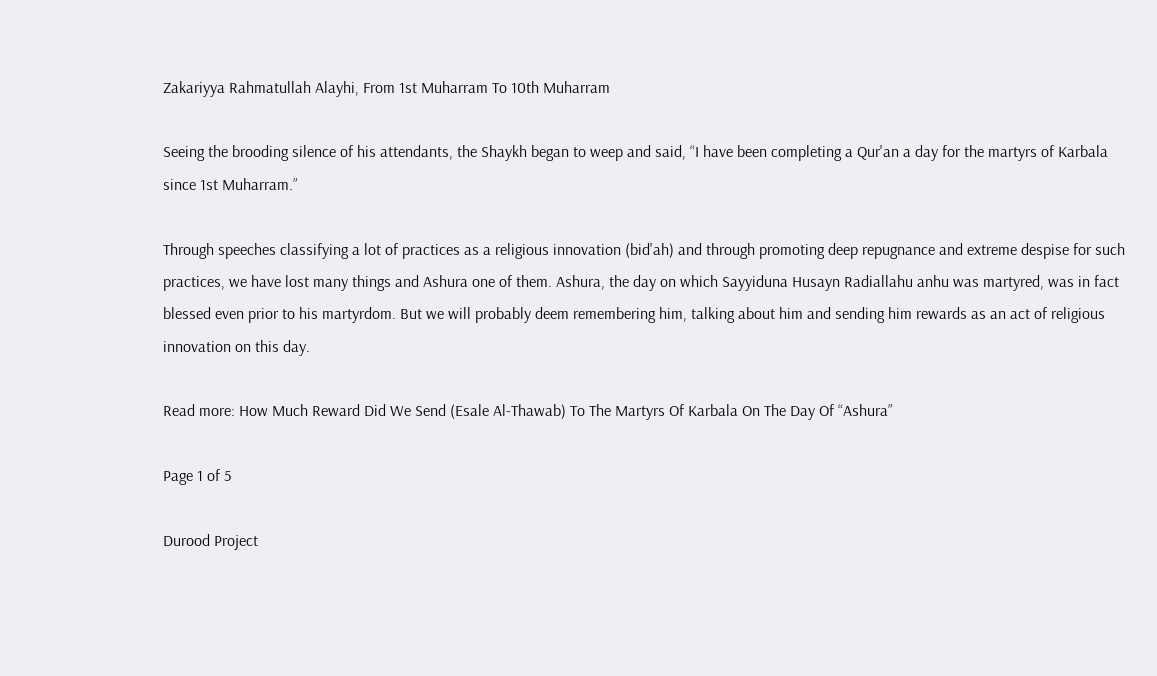Zakariyya Rahmatullah Alayhi, From 1st Muharram To 10th Muharram

Seeing the brooding silence of his attendants, the Shaykh began to weep and said, “I have been completing a Qur'an a day for the martyrs of Karbala since 1st Muharram.”

Through speeches classifying a lot of practices as a religious innovation (bid'ah) and through promoting deep repugnance and extreme despise for such practices, we have lost many things and Ashura one of them. Ashura, the day on which Sayyiduna Husayn Radiallahu anhu was martyred, was in fact blessed even prior to his martyrdom. But we will probably deem remembering him, talking about him and sending him rewards as an act of religious innovation on this day.

Read more: How Much Reward Did We Send (Esale Al-Thawab) To The Martyrs Of Karbala On The Day Of “Ashura”

Page 1 of 5

Durood Project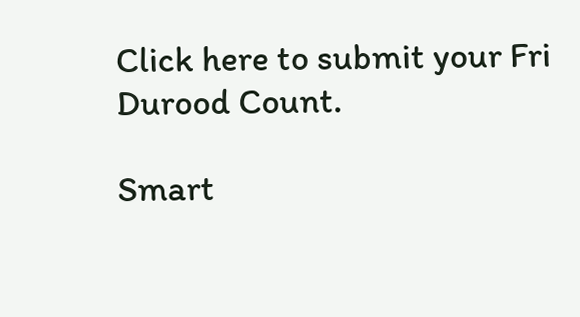Click here to submit your Fri Durood Count.

Smart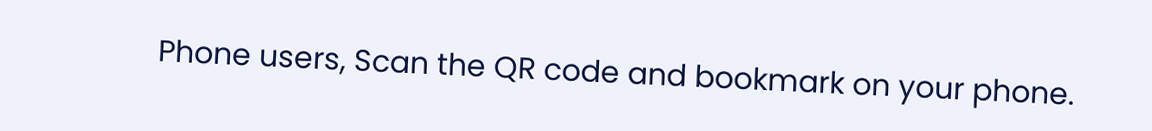Phone users, Scan the QR code and bookmark on your phone.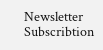Newsletter Subscribtion